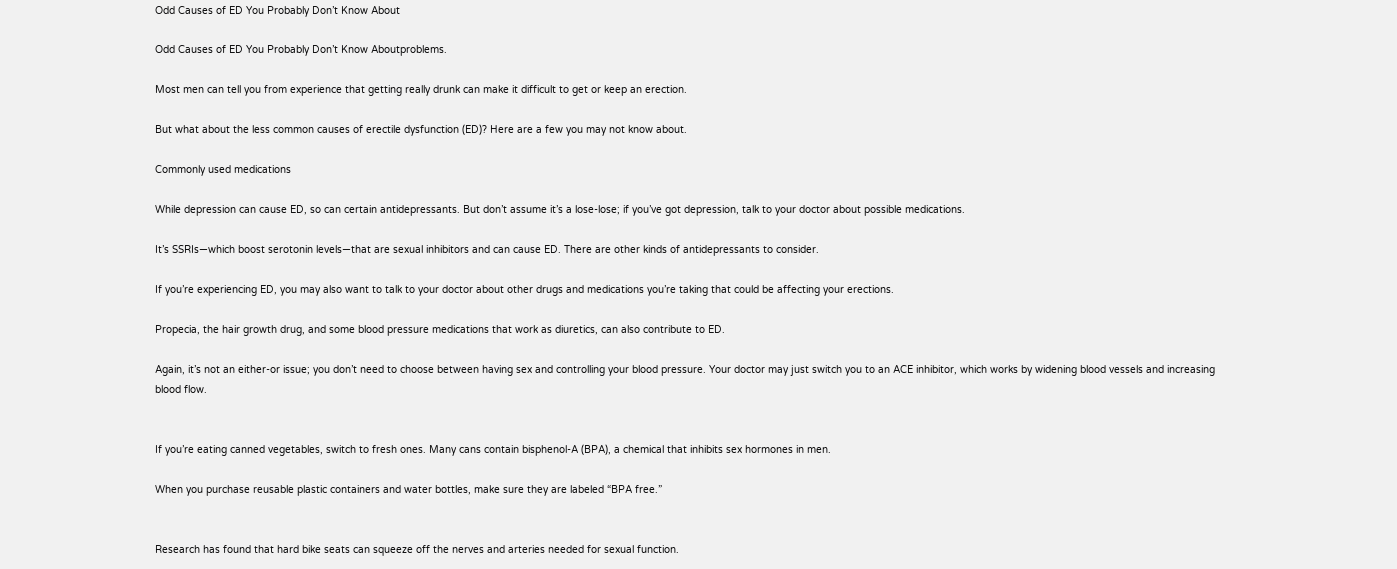Odd Causes of ED You Probably Don’t Know About

Odd Causes of ED You Probably Don’t Know Aboutproblems.

Most men can tell you from experience that getting really drunk can make it difficult to get or keep an erection.

But what about the less common causes of erectile dysfunction (ED)? Here are a few you may not know about.

Commonly used medications

While depression can cause ED, so can certain antidepressants. But don’t assume it’s a lose-lose; if you’ve got depression, talk to your doctor about possible medications.

It’s SSRIs—which boost serotonin levels—that are sexual inhibitors and can cause ED. There are other kinds of antidepressants to consider.

If you’re experiencing ED, you may also want to talk to your doctor about other drugs and medications you’re taking that could be affecting your erections.

Propecia, the hair growth drug, and some blood pressure medications that work as diuretics, can also contribute to ED.

Again, it’s not an either-or issue; you don’t need to choose between having sex and controlling your blood pressure. Your doctor may just switch you to an ACE inhibitor, which works by widening blood vessels and increasing blood flow.


If you’re eating canned vegetables, switch to fresh ones. Many cans contain bisphenol-A (BPA), a chemical that inhibits sex hormones in men.

When you purchase reusable plastic containers and water bottles, make sure they are labeled “BPA free.”


Research has found that hard bike seats can squeeze off the nerves and arteries needed for sexual function.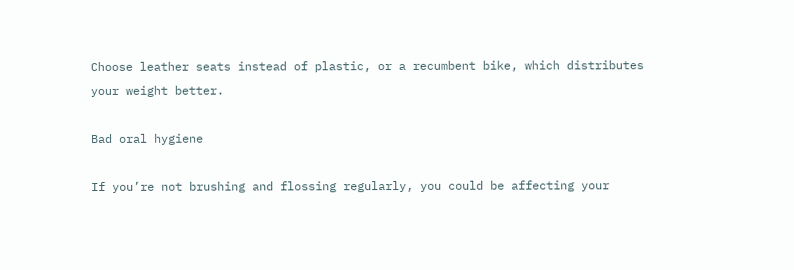Choose leather seats instead of plastic, or a recumbent bike, which distributes your weight better.

Bad oral hygiene

If you’re not brushing and flossing regularly, you could be affecting your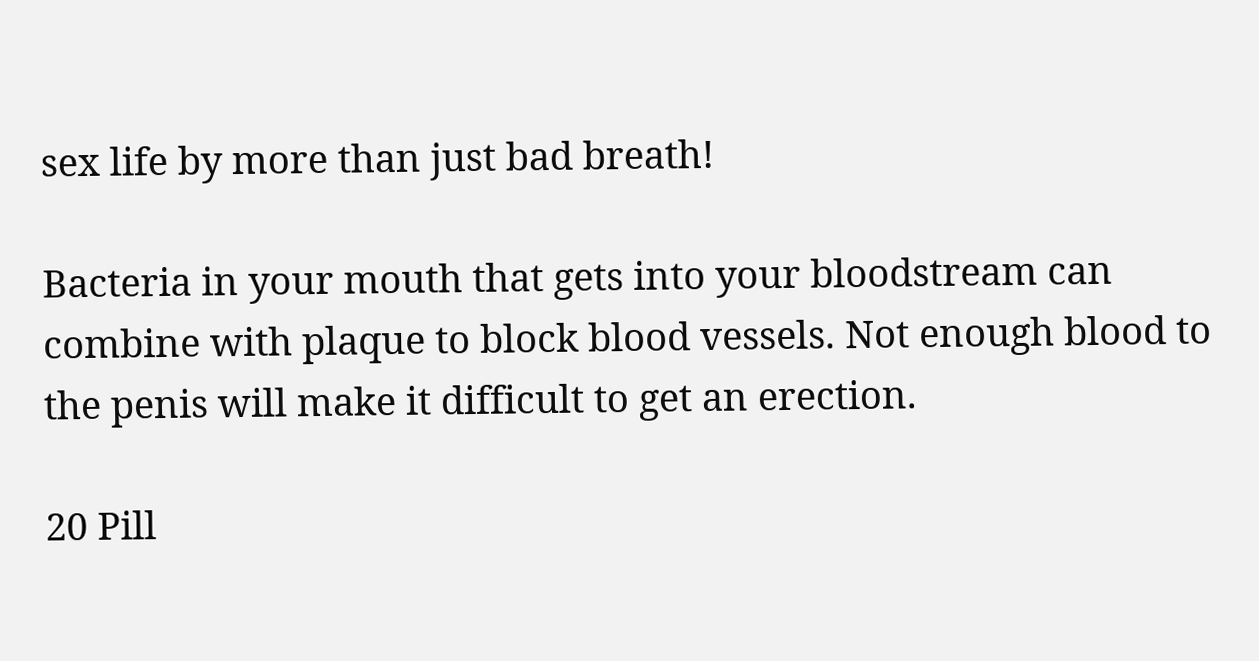sex life by more than just bad breath!

Bacteria in your mouth that gets into your bloodstream can combine with plaque to block blood vessels. Not enough blood to the penis will make it difficult to get an erection.

20 Pill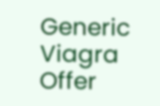Generic Viagra Offer